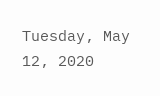Tuesday, May 12, 2020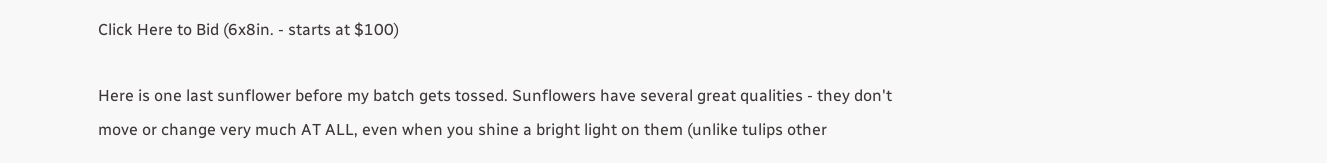Click Here to Bid (6x8in. - starts at $100)

Here is one last sunflower before my batch gets tossed. Sunflowers have several great qualities - they don't move or change very much AT ALL, even when you shine a bright light on them (unlike tulips other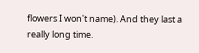flowers I won't name). And they last a really long time.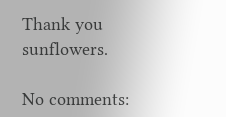Thank you sunflowers.

No comments: